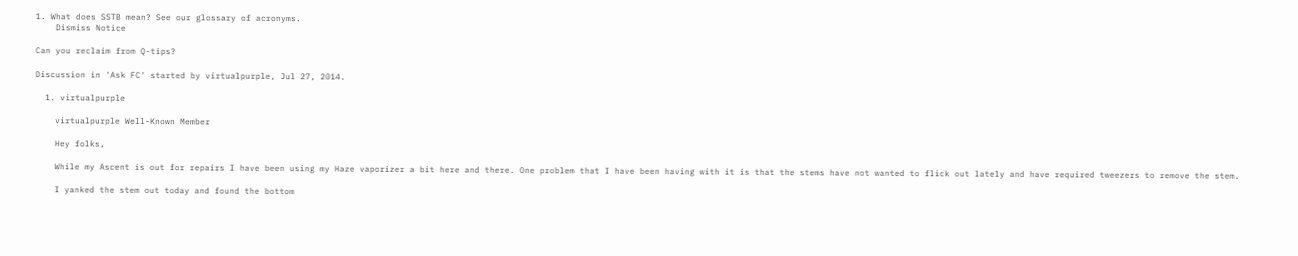1. What does SSTB mean? See our glossary of acronyms.
    Dismiss Notice

Can you reclaim from Q-tips?

Discussion in 'Ask FC' started by virtualpurple, Jul 27, 2014.

  1. virtualpurple

    virtualpurple Well-Known Member

    Hey folks,

    While my Ascent is out for repairs I have been using my Haze vaporizer a bit here and there. One problem that I have been having with it is that the stems have not wanted to flick out lately and have required tweezers to remove the stem.

    I yanked the stem out today and found the bottom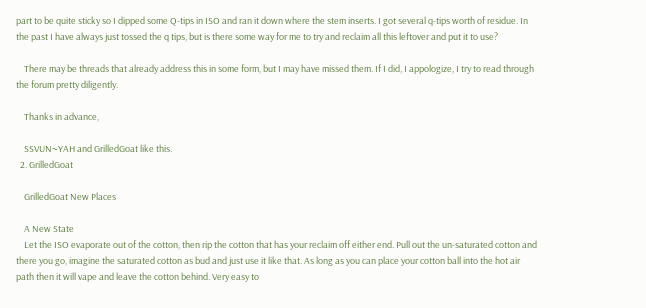part to be quite sticky so I dipped some Q-tips in ISO and ran it down where the stem inserts. I got several q-tips worth of residue. In the past I have always just tossed the q tips, but is there some way for me to try and reclaim all this leftover and put it to use?

    There may be threads that already address this in some form, but I may have missed them. If I did, I appologize, I try to read through the forum pretty diligently.

    Thanks in advance,

    SSVUN~YAH and GrilledGoat like this.
  2. GrilledGoat

    GrilledGoat New Places

    A New State
    Let the ISO evaporate out of the cotton, then rip the cotton that has your reclaim off either end. Pull out the un-saturated cotton and there you go, imagine the saturated cotton as bud and just use it like that. As long as you can place your cotton ball into the hot air path then it will vape and leave the cotton behind. Very easy to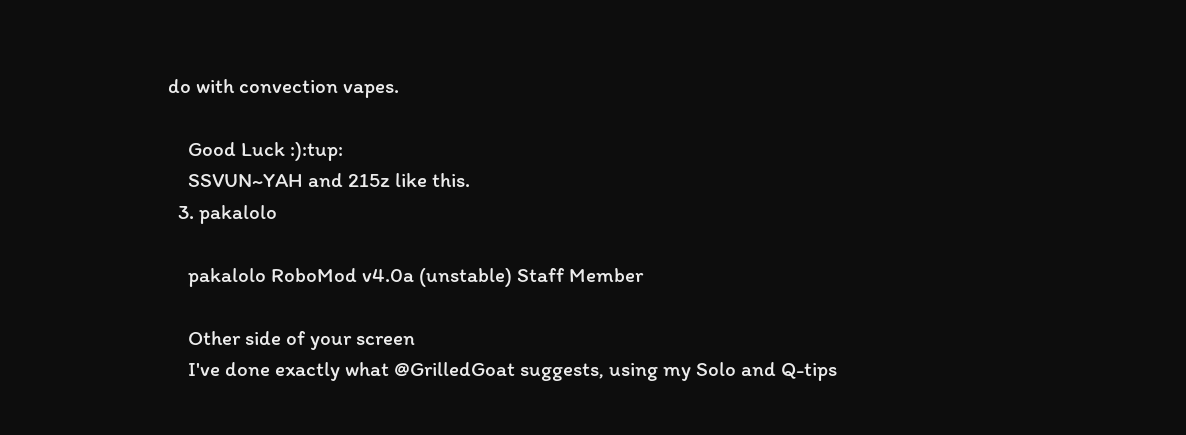do with convection vapes.

    Good Luck :):tup:
    SSVUN~YAH and 215z like this.
  3. pakalolo

    pakalolo RoboMod v4.0a (unstable) Staff Member

    Other side of your screen
    I've done exactly what @GrilledGoat suggests, using my Solo and Q-tips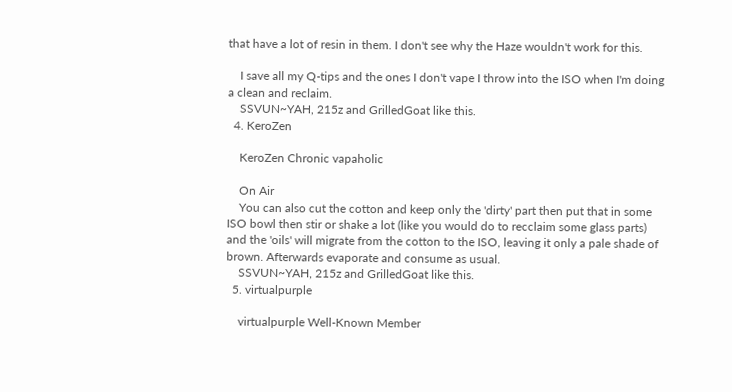that have a lot of resin in them. I don't see why the Haze wouldn't work for this.

    I save all my Q-tips and the ones I don't vape I throw into the ISO when I'm doing a clean and reclaim.
    SSVUN~YAH, 215z and GrilledGoat like this.
  4. KeroZen

    KeroZen Chronic vapaholic

    On Air
    You can also cut the cotton and keep only the 'dirty' part then put that in some ISO bowl then stir or shake a lot (like you would do to recclaim some glass parts) and the 'oils' will migrate from the cotton to the ISO, leaving it only a pale shade of brown. Afterwards evaporate and consume as usual.
    SSVUN~YAH, 215z and GrilledGoat like this.
  5. virtualpurple

    virtualpurple Well-Known Member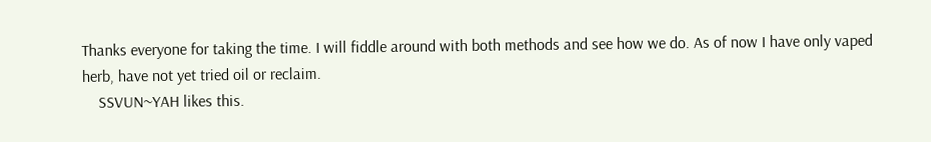Thanks everyone for taking the time. I will fiddle around with both methods and see how we do. As of now I have only vaped herb, have not yet tried oil or reclaim.
    SSVUN~YAH likes this.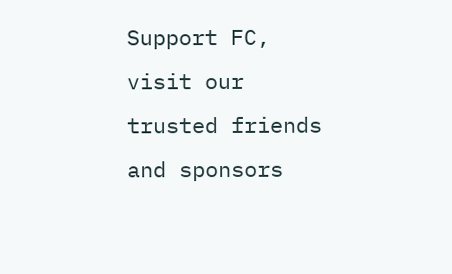Support FC, visit our trusted friends and sponsors